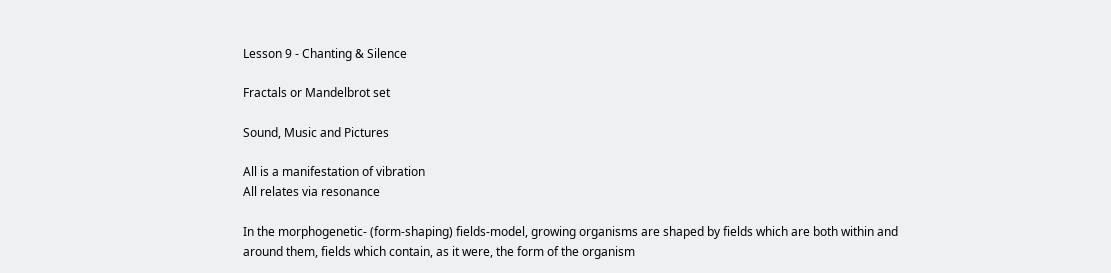Lesson 9 - Chanting & Silence

Fractals or Mandelbrot set

Sound, Music and Pictures

All is a manifestation of vibration
All relates via resonance

In the morphogenetic- (form-shaping) fields-model, growing organisms are shaped by fields which are both within and around them, fields which contain, as it were, the form of the organism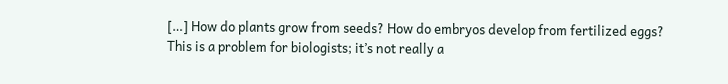[…] How do plants grow from seeds? How do embryos develop from fertilized eggs? This is a problem for biologists; it’s not really a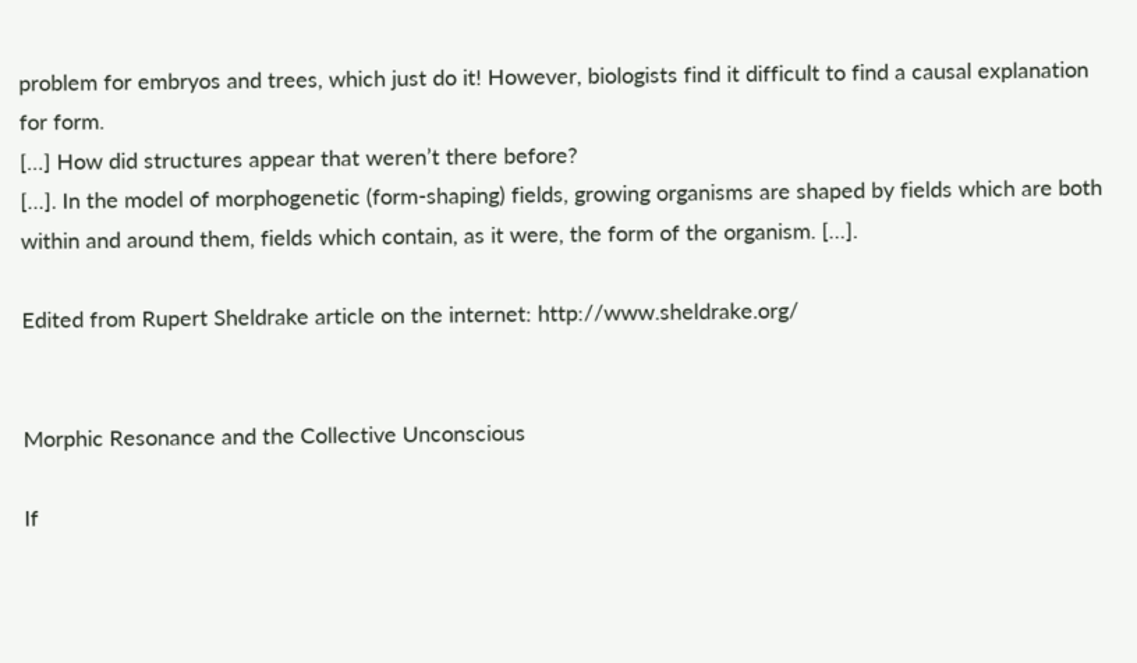problem for embryos and trees, which just do it! However, biologists find it difficult to find a causal explanation for form.
[…] How did structures appear that weren’t there before?
[…]. In the model of morphogenetic (form-shaping) fields, growing organisms are shaped by fields which are both within and around them, fields which contain, as it were, the form of the organism. […].

Edited from Rupert Sheldrake article on the internet: http://www.sheldrake.org/


Morphic Resonance and the Collective Unconscious

If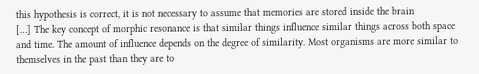this hypothesis is correct, it is not necessary to assume that memories are stored inside the brain
[…] The key concept of morphic resonance is that similar things influence similar things across both space and time. The amount of influence depends on the degree of similarity. Most organisms are more similar to themselves in the past than they are to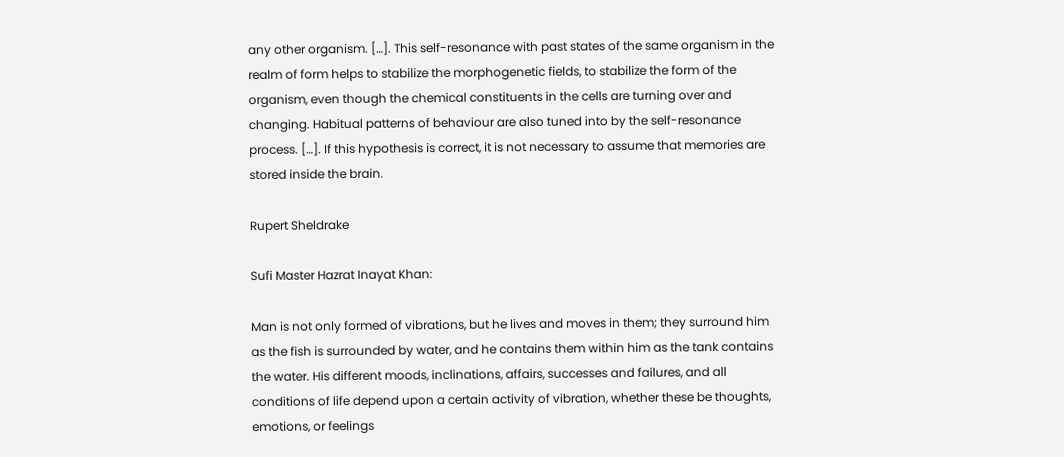any other organism. […]. This self-resonance with past states of the same organism in the realm of form helps to stabilize the morphogenetic fields, to stabilize the form of the organism, even though the chemical constituents in the cells are turning over and changing. Habitual patterns of behaviour are also tuned into by the self-resonance process. […]. If this hypothesis is correct, it is not necessary to assume that memories are stored inside the brain.

Rupert Sheldrake

Sufi Master Hazrat Inayat Khan:

Man is not only formed of vibrations, but he lives and moves in them; they surround him as the fish is surrounded by water, and he contains them within him as the tank contains the water. His different moods, inclinations, affairs, successes and failures, and all conditions of life depend upon a certain activity of vibration, whether these be thoughts, emotions, or feelings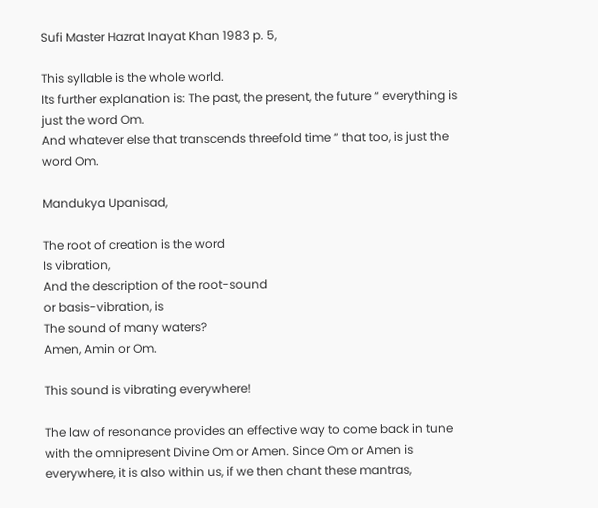Sufi Master Hazrat Inayat Khan 1983 p. 5,

This syllable is the whole world.
Its further explanation is: The past, the present, the future “ everything is just the word Om.
And whatever else that transcends threefold time “ that too, is just the word Om.

Mandukya Upanisad,

The root of creation is the word
Is vibration,
And the description of the root-sound
or basis-vibration, is
The sound of many waters?
Amen, Amin or Om.

This sound is vibrating everywhere!

The law of resonance provides an effective way to come back in tune with the omnipresent Divine Om or Amen. Since Om or Amen is everywhere, it is also within us, if we then chant these mantras,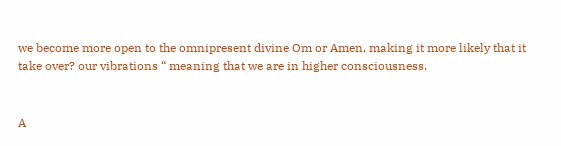we become more open to the omnipresent divine Om or Amen, making it more likely that it take over? our vibrations “ meaning that we are in higher consciousness.


A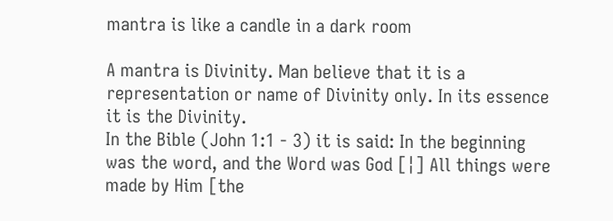mantra is like a candle in a dark room

A mantra is Divinity. Man believe that it is a representation or name of Divinity only. In its essence it is the Divinity.
In the Bible (John 1:1 - 3) it is said: In the beginning was the word, and the Word was God [¦] All things were made by Him [the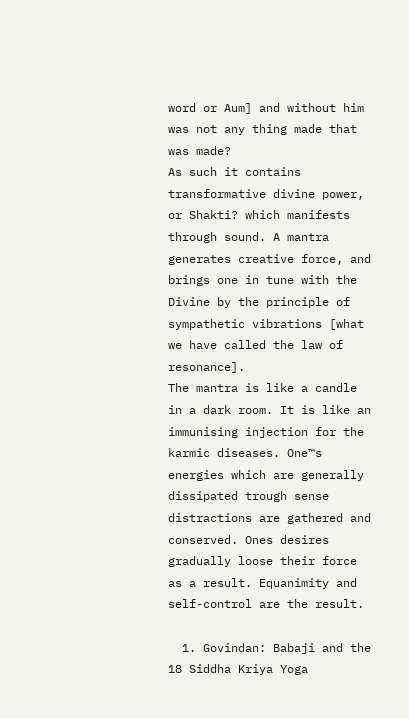word or Aum] and without him was not any thing made that was made?
As such it contains transformative divine power, or Shakti? which manifests through sound. A mantra generates creative force, and brings one in tune with the Divine by the principle of sympathetic vibrations [what we have called the law of resonance].
The mantra is like a candle in a dark room. It is like an immunising injection for the karmic diseases. One™s energies which are generally dissipated trough sense distractions are gathered and conserved. Ones desires gradually loose their force as a result. Equanimity and self-control are the result.

  1. Govindan: Babaji and the 18 Siddha Kriya Yoga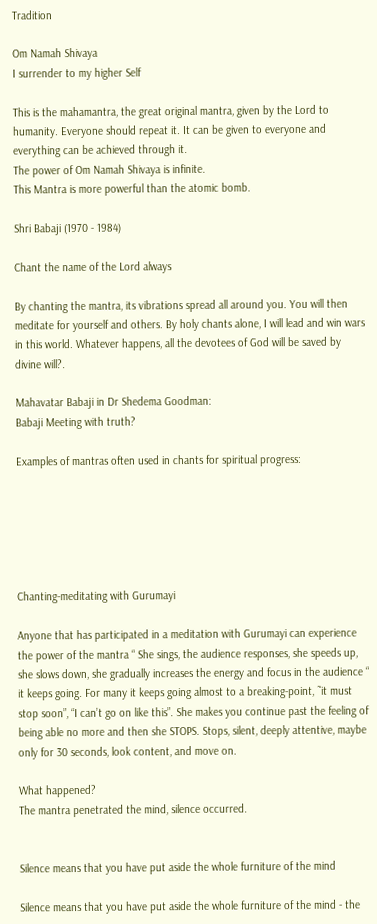Tradition

Om Namah Shivaya
I surrender to my higher Self

This is the mahamantra, the great original mantra, given by the Lord to humanity. Everyone should repeat it. It can be given to everyone and everything can be achieved through it.
The power of Om Namah Shivaya is infinite.
This Mantra is more powerful than the atomic bomb.

Shri Babaji (1970 - 1984)

Chant the name of the Lord always

By chanting the mantra, its vibrations spread all around you. You will then meditate for yourself and others. By holy chants alone, I will lead and win wars in this world. Whatever happens, all the devotees of God will be saved by divine will?.

Mahavatar Babaji in Dr Shedema Goodman:
Babaji Meeting with truth?

Examples of mantras often used in chants for spiritual progress:






Chanting-meditating with Gurumayi

Anyone that has participated in a meditation with Gurumayi can experience the power of the mantra “ She sings, the audience responses, she speeds up, she slows down, she gradually increases the energy and focus in the audience “ it keeps going. For many it keeps going almost to a breaking-point, ˜it must stop soon”, “I can’t go on like this”. She makes you continue past the feeling of being able no more and then she STOPS. Stops, silent, deeply attentive, maybe only for 30 seconds, look content, and move on.

What happened?
The mantra penetrated the mind, silence occurred.


Silence means that you have put aside the whole furniture of the mind

Silence means that you have put aside the whole furniture of the mind - the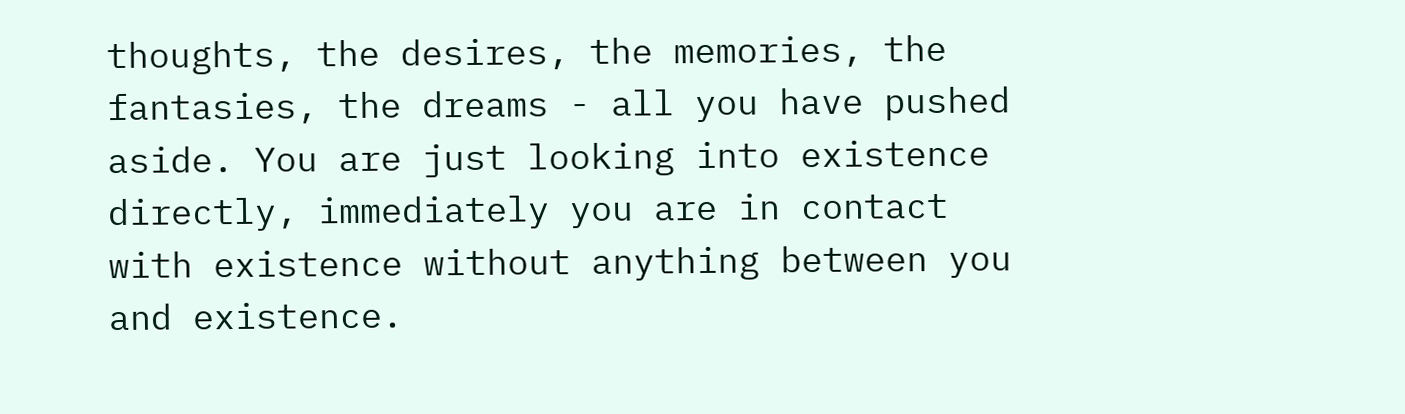thoughts, the desires, the memories, the fantasies, the dreams - all you have pushed aside. You are just looking into existence directly, immediately you are in contact with existence without anything between you and existence.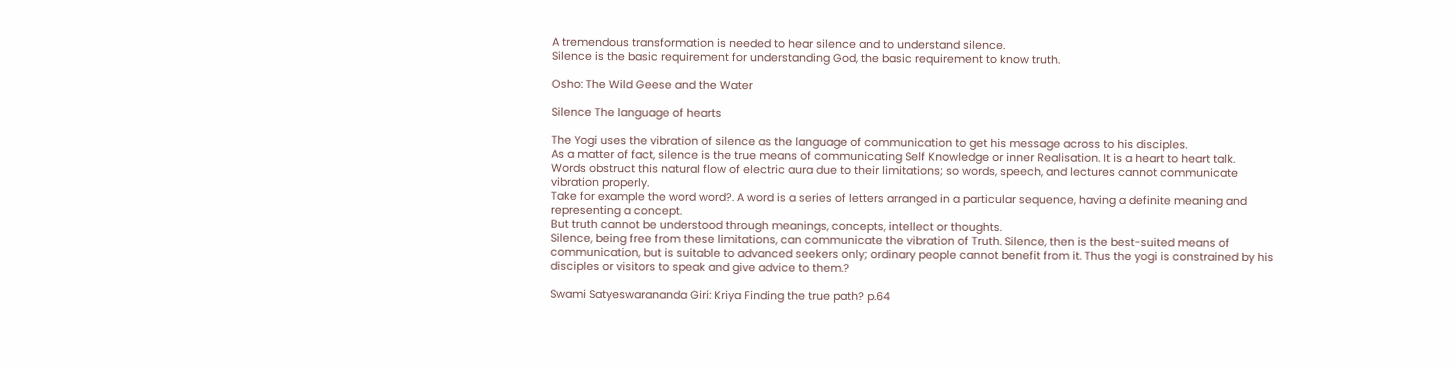A tremendous transformation is needed to hear silence and to understand silence.
Silence is the basic requirement for understanding God, the basic requirement to know truth.

Osho: The Wild Geese and the Water

Silence The language of hearts

The Yogi uses the vibration of silence as the language of communication to get his message across to his disciples.
As a matter of fact, silence is the true means of communicating Self Knowledge or inner Realisation. It is a heart to heart talk.
Words obstruct this natural flow of electric aura due to their limitations; so words, speech, and lectures cannot communicate vibration properly.
Take for example the word word?. A word is a series of letters arranged in a particular sequence, having a definite meaning and representing a concept.
But truth cannot be understood through meanings, concepts, intellect or thoughts.
Silence, being free from these limitations, can communicate the vibration of Truth. Silence, then is the best-suited means of communication, but is suitable to advanced seekers only; ordinary people cannot benefit from it. Thus the yogi is constrained by his disciples or visitors to speak and give advice to them.?

Swami Satyeswarananda Giri: Kriya Finding the true path? p.64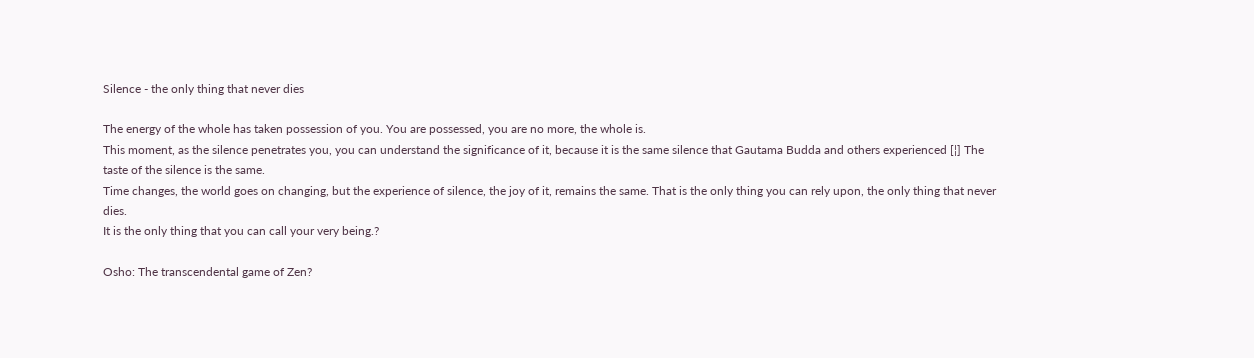Silence - the only thing that never dies

The energy of the whole has taken possession of you. You are possessed, you are no more, the whole is.
This moment, as the silence penetrates you, you can understand the significance of it, because it is the same silence that Gautama Budda and others experienced [¦] The taste of the silence is the same.
Time changes, the world goes on changing, but the experience of silence, the joy of it, remains the same. That is the only thing you can rely upon, the only thing that never dies.
It is the only thing that you can call your very being.?

Osho: The transcendental game of Zen?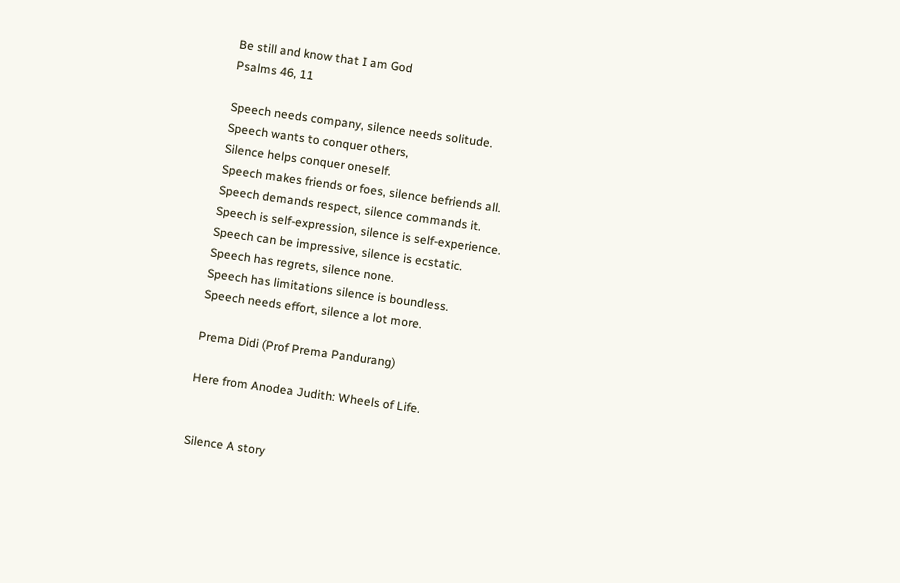Be still and know that I am God
Psalms 46, 11

Speech needs company, silence needs solitude.
Speech wants to conquer others,
Silence helps conquer oneself.
Speech makes friends or foes, silence befriends all.
Speech demands respect, silence commands it.
Speech is self-expression, silence is self-experience.
Speech can be impressive, silence is ecstatic.
Speech has regrets, silence none.
Speech has limitations silence is boundless.
Speech needs effort, silence a lot more.

Prema Didi (Prof Prema Pandurang)

Here from Anodea Judith: Wheels of Life.


Silence A story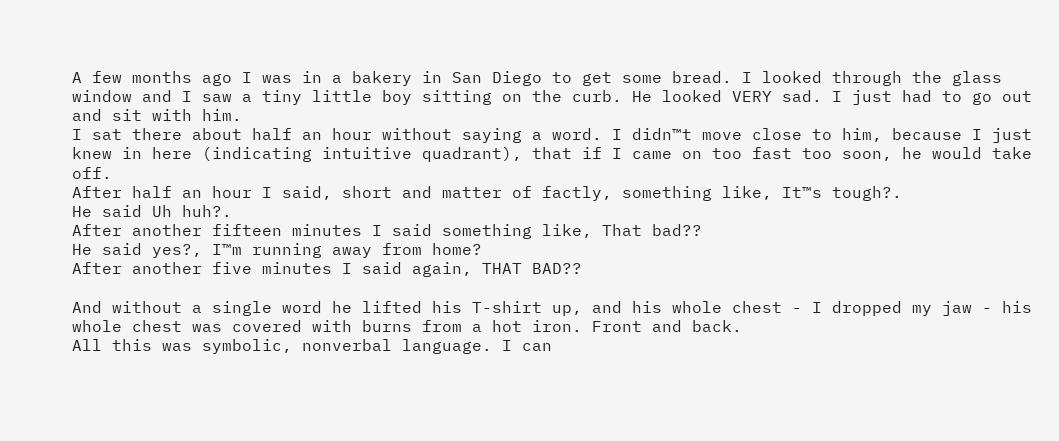A few months ago I was in a bakery in San Diego to get some bread. I looked through the glass window and I saw a tiny little boy sitting on the curb. He looked VERY sad. I just had to go out and sit with him.
I sat there about half an hour without saying a word. I didn™t move close to him, because I just knew in here (indicating intuitive quadrant), that if I came on too fast too soon, he would take off.
After half an hour I said, short and matter of factly, something like, It™s tough?.
He said Uh huh?.
After another fifteen minutes I said something like, That bad??
He said yes?, I™m running away from home?
After another five minutes I said again, THAT BAD??

And without a single word he lifted his T-shirt up, and his whole chest - I dropped my jaw - his whole chest was covered with burns from a hot iron. Front and back.
All this was symbolic, nonverbal language. I can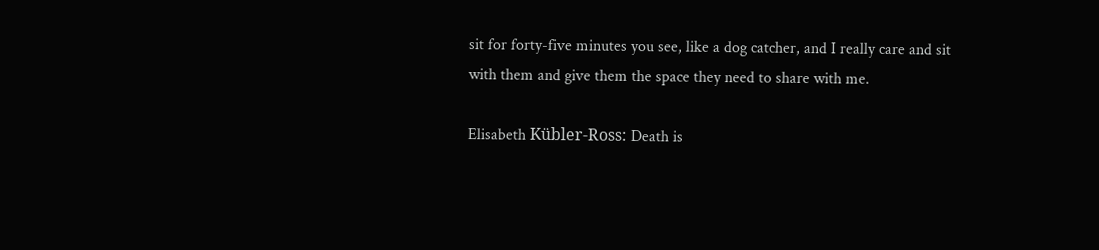sit for forty-five minutes you see, like a dog catcher, and I really care and sit with them and give them the space they need to share with me.

Elisabeth Kübler-Ross: Death is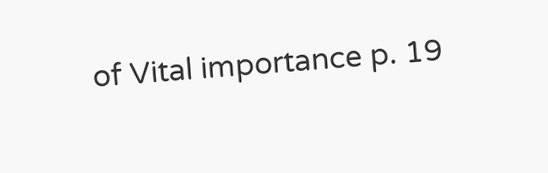of Vital importance p. 19